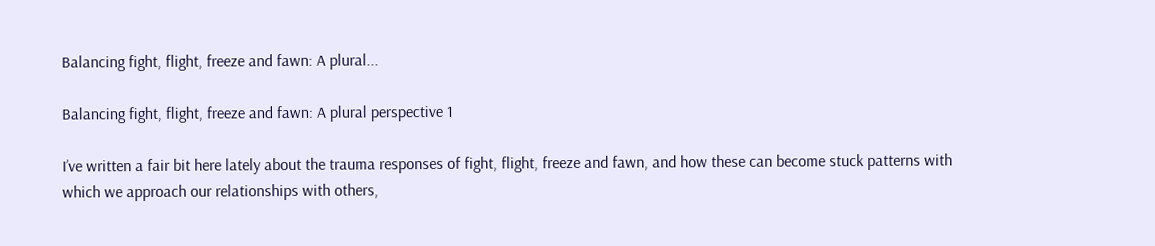Balancing fight, flight, freeze and fawn: A plural...

Balancing fight, flight, freeze and fawn: A plural perspective 1

I’ve written a fair bit here lately about the trauma responses of fight, flight, freeze and fawn, and how these can become stuck patterns with which we approach our relationships with others,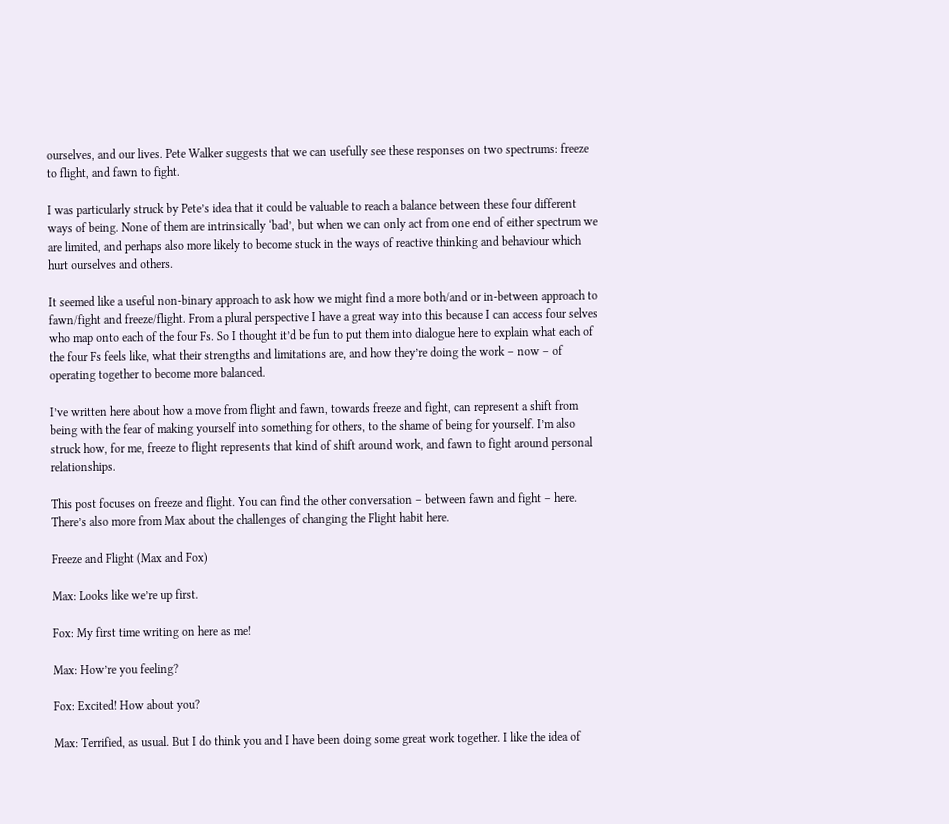ourselves, and our lives. Pete Walker suggests that we can usefully see these responses on two spectrums: freeze to flight, and fawn to fight.

I was particularly struck by Pete’s idea that it could be valuable to reach a balance between these four different ways of being. None of them are intrinsically ‘bad’, but when we can only act from one end of either spectrum we are limited, and perhaps also more likely to become stuck in the ways of reactive thinking and behaviour which hurt ourselves and others.

It seemed like a useful non-binary approach to ask how we might find a more both/and or in-between approach to fawn/fight and freeze/flight. From a plural perspective I have a great way into this because I can access four selves who map onto each of the four Fs. So I thought it’d be fun to put them into dialogue here to explain what each of the four Fs feels like, what their strengths and limitations are, and how they’re doing the work – now – of operating together to become more balanced.

I’ve written here about how a move from flight and fawn, towards freeze and fight, can represent a shift from being with the fear of making yourself into something for others, to the shame of being for yourself. I’m also struck how, for me, freeze to flight represents that kind of shift around work, and fawn to fight around personal relationships.

This post focuses on freeze and flight. You can find the other conversation – between fawn and fight – here. There’s also more from Max about the challenges of changing the Flight habit here.

Freeze and Flight (Max and Fox)

Max: Looks like we’re up first.

Fox: My first time writing on here as me!

Max: How’re you feeling?

Fox: Excited! How about you?

Max: Terrified, as usual. But I do think you and I have been doing some great work together. I like the idea of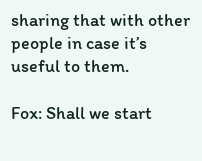sharing that with other people in case it’s useful to them.

Fox: Shall we start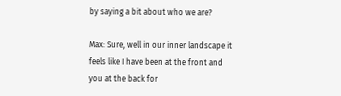by saying a bit about who we are?

Max: Sure, well in our inner landscape it feels like I have been at the front and you at the back for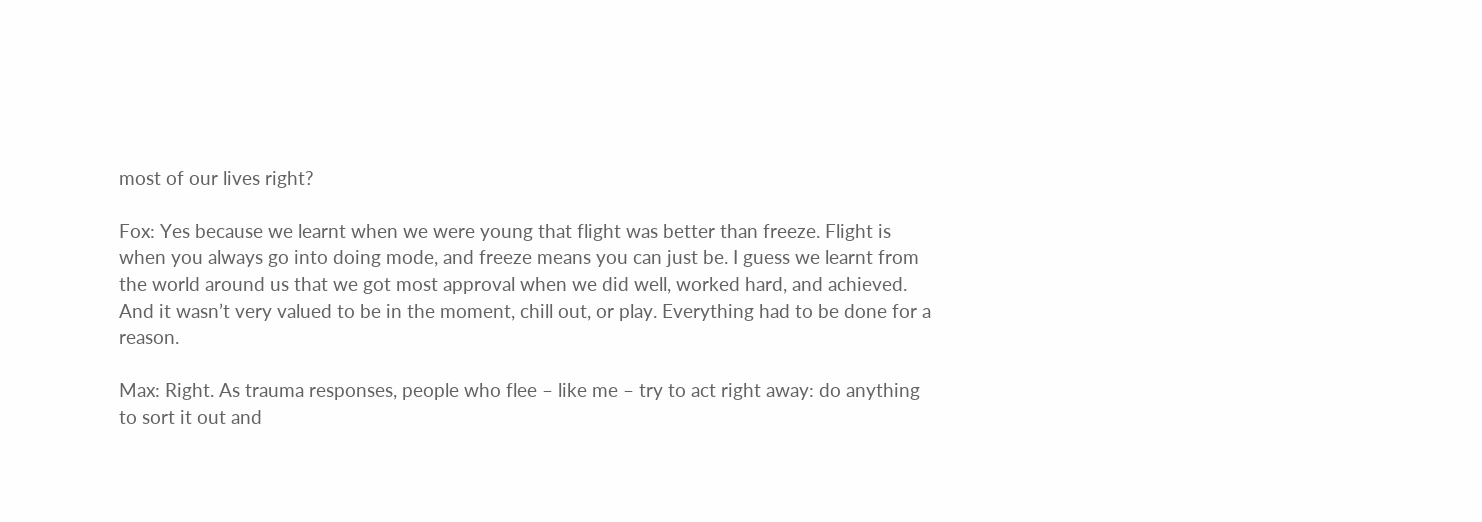most of our lives right?

Fox: Yes because we learnt when we were young that flight was better than freeze. Flight is when you always go into doing mode, and freeze means you can just be. I guess we learnt from the world around us that we got most approval when we did well, worked hard, and achieved. And it wasn’t very valued to be in the moment, chill out, or play. Everything had to be done for a reason.

Max: Right. As trauma responses, people who flee – like me – try to act right away: do anything to sort it out and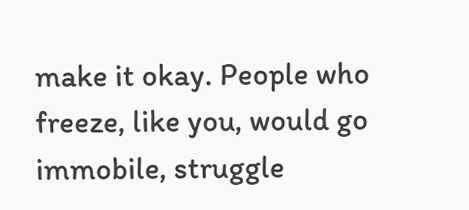make it okay. People who freeze, like you, would go immobile, struggle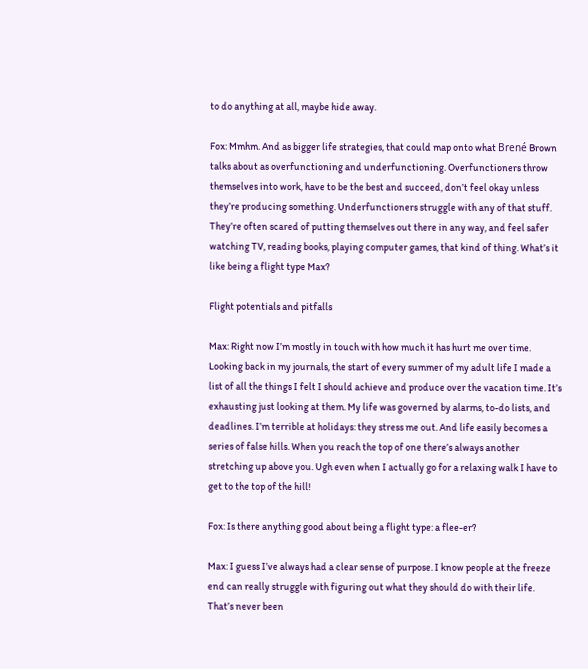to do anything at all, maybe hide away.

Fox: Mmhm. And as bigger life strategies, that could map onto what Brené Brown talks about as overfunctioning and underfunctioning. Overfunctioners throw themselves into work, have to be the best and succeed, don’t feel okay unless they’re producing something. Underfunctioners struggle with any of that stuff. They’re often scared of putting themselves out there in any way, and feel safer watching TV, reading books, playing computer games, that kind of thing. What’s it like being a flight type Max?

Flight potentials and pitfalls

Max: Right now I’m mostly in touch with how much it has hurt me over time. Looking back in my journals, the start of every summer of my adult life I made a list of all the things I felt I should achieve and produce over the vacation time. It’s exhausting just looking at them. My life was governed by alarms, to-do lists, and deadlines. I’m terrible at holidays: they stress me out. And life easily becomes a series of false hills. When you reach the top of one there’s always another stretching up above you. Ugh even when I actually go for a relaxing walk I have to get to the top of the hill!

Fox: Is there anything good about being a flight type: a flee-er?

Max: I guess I’ve always had a clear sense of purpose. I know people at the freeze end can really struggle with figuring out what they should do with their life. That’s never been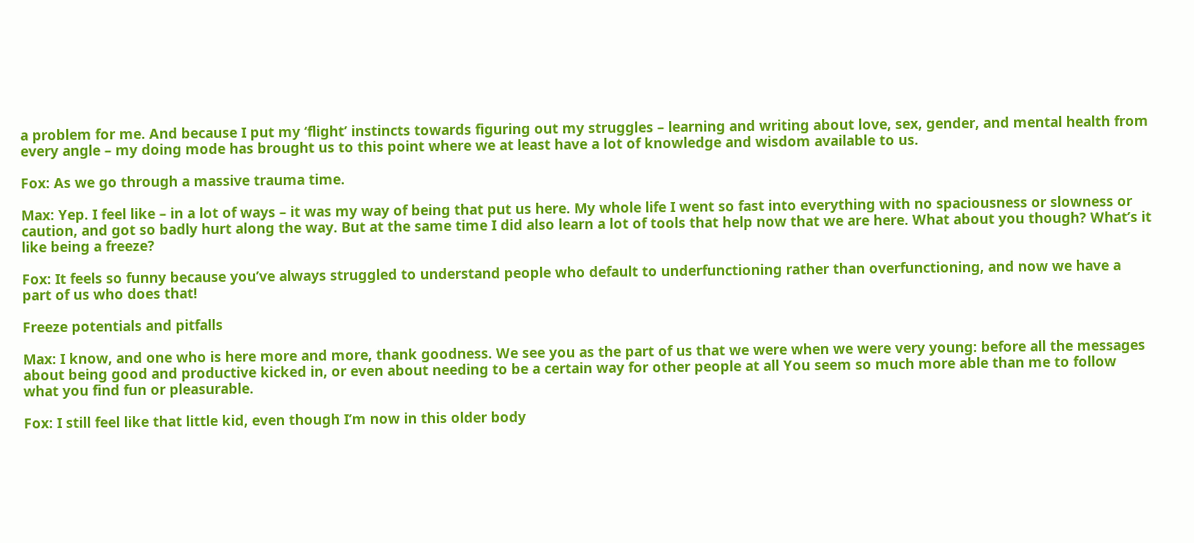a problem for me. And because I put my ‘flight’ instincts towards figuring out my struggles – learning and writing about love, sex, gender, and mental health from every angle – my doing mode has brought us to this point where we at least have a lot of knowledge and wisdom available to us.

Fox: As we go through a massive trauma time.

Max: Yep. I feel like – in a lot of ways – it was my way of being that put us here. My whole life I went so fast into everything with no spaciousness or slowness or caution, and got so badly hurt along the way. But at the same time I did also learn a lot of tools that help now that we are here. What about you though? What’s it like being a freeze?

Fox: It feels so funny because you’ve always struggled to understand people who default to underfunctioning rather than overfunctioning, and now we have a part of us who does that!

Freeze potentials and pitfalls

Max: I know, and one who is here more and more, thank goodness. We see you as the part of us that we were when we were very young: before all the messages about being good and productive kicked in, or even about needing to be a certain way for other people at all You seem so much more able than me to follow what you find fun or pleasurable.

Fox: I still feel like that little kid, even though I’m now in this older body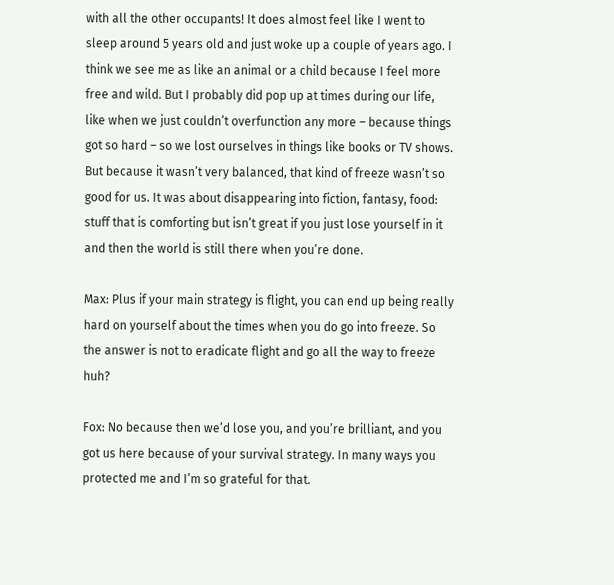with all the other occupants! It does almost feel like I went to sleep around 5 years old and just woke up a couple of years ago. I think we see me as like an animal or a child because I feel more free and wild. But I probably did pop up at times during our life, like when we just couldn’t overfunction any more – because things got so hard – so we lost ourselves in things like books or TV shows. But because it wasn’t very balanced, that kind of freeze wasn’t so good for us. It was about disappearing into fiction, fantasy, food: stuff that is comforting but isn’t great if you just lose yourself in it and then the world is still there when you’re done.

Max: Plus if your main strategy is flight, you can end up being really hard on yourself about the times when you do go into freeze. So the answer is not to eradicate flight and go all the way to freeze huh?

Fox: No because then we’d lose you, and you’re brilliant, and you got us here because of your survival strategy. In many ways you protected me and I’m so grateful for that.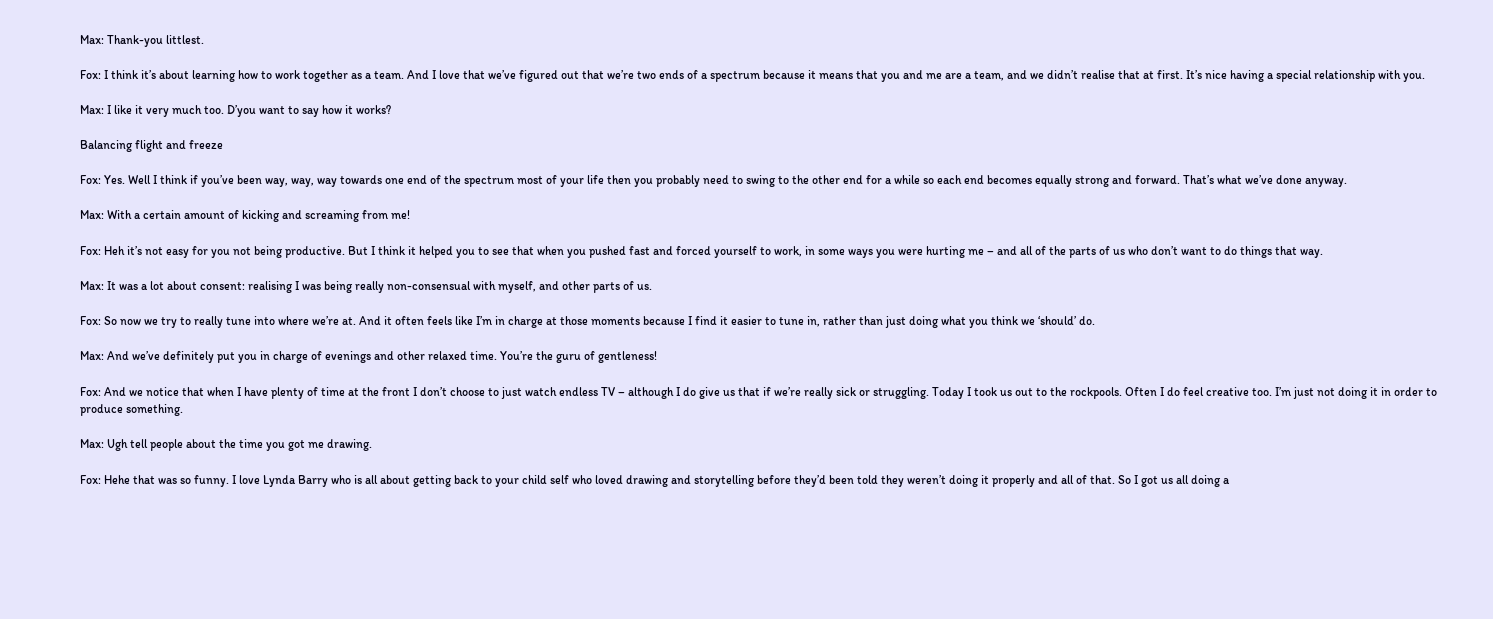Max: Thank-you littlest.

Fox: I think it’s about learning how to work together as a team. And I love that we’ve figured out that we’re two ends of a spectrum because it means that you and me are a team, and we didn’t realise that at first. It’s nice having a special relationship with you.

Max: I like it very much too. D’you want to say how it works?

Balancing flight and freeze

Fox: Yes. Well I think if you’ve been way, way, way towards one end of the spectrum most of your life then you probably need to swing to the other end for a while so each end becomes equally strong and forward. That’s what we’ve done anyway.

Max: With a certain amount of kicking and screaming from me!

Fox: Heh it’s not easy for you not being productive. But I think it helped you to see that when you pushed fast and forced yourself to work, in some ways you were hurting me – and all of the parts of us who don’t want to do things that way.

Max: It was a lot about consent: realising I was being really non-consensual with myself, and other parts of us.

Fox: So now we try to really tune into where we’re at. And it often feels like I’m in charge at those moments because I find it easier to tune in, rather than just doing what you think we ‘should’ do.

Max: And we’ve definitely put you in charge of evenings and other relaxed time. You’re the guru of gentleness!

Fox: And we notice that when I have plenty of time at the front I don’t choose to just watch endless TV – although I do give us that if we’re really sick or struggling. Today I took us out to the rockpools. Often I do feel creative too. I’m just not doing it in order to produce something.

Max: Ugh tell people about the time you got me drawing.

Fox: Hehe that was so funny. I love Lynda Barry who is all about getting back to your child self who loved drawing and storytelling before they’d been told they weren’t doing it properly and all of that. So I got us all doing a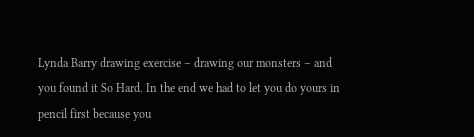Lynda Barry drawing exercise – drawing our monsters – and you found it So Hard. In the end we had to let you do yours in pencil first because you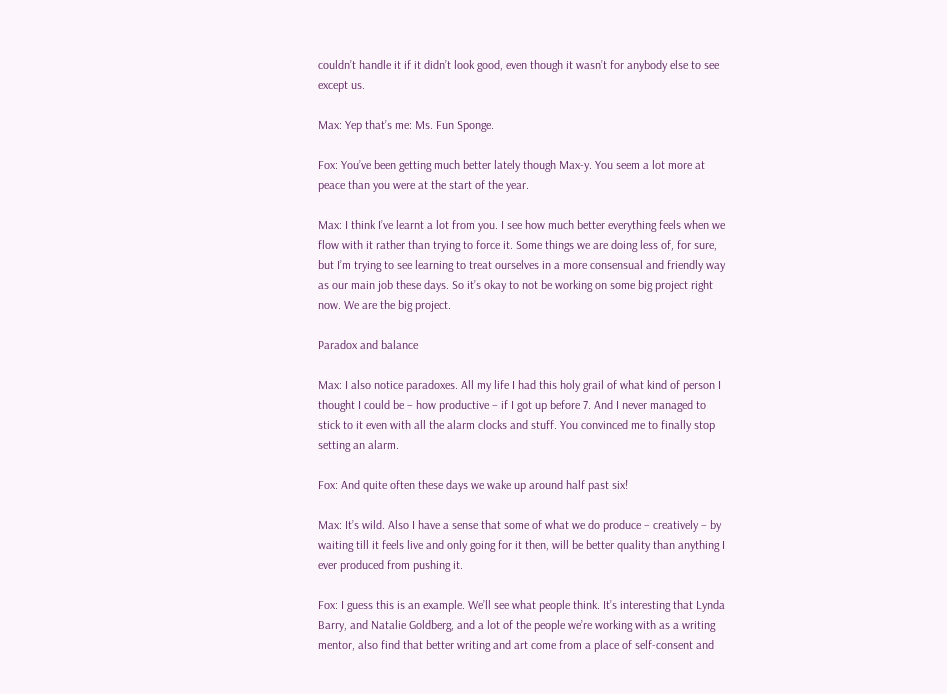couldn’t handle it if it didn’t look good, even though it wasn’t for anybody else to see except us.

Max: Yep that’s me: Ms. Fun Sponge.

Fox: You’ve been getting much better lately though Max-y. You seem a lot more at peace than you were at the start of the year.

Max: I think I’ve learnt a lot from you. I see how much better everything feels when we flow with it rather than trying to force it. Some things we are doing less of, for sure, but I’m trying to see learning to treat ourselves in a more consensual and friendly way as our main job these days. So it’s okay to not be working on some big project right now. We are the big project.

Paradox and balance

Max: I also notice paradoxes. All my life I had this holy grail of what kind of person I thought I could be – how productive – if I got up before 7. And I never managed to stick to it even with all the alarm clocks and stuff. You convinced me to finally stop setting an alarm.

Fox: And quite often these days we wake up around half past six!

Max: It’s wild. Also I have a sense that some of what we do produce – creatively – by waiting till it feels live and only going for it then, will be better quality than anything I ever produced from pushing it.

Fox: I guess this is an example. We’ll see what people think. It’s interesting that Lynda Barry, and Natalie Goldberg, and a lot of the people we’re working with as a writing mentor, also find that better writing and art come from a place of self-consent and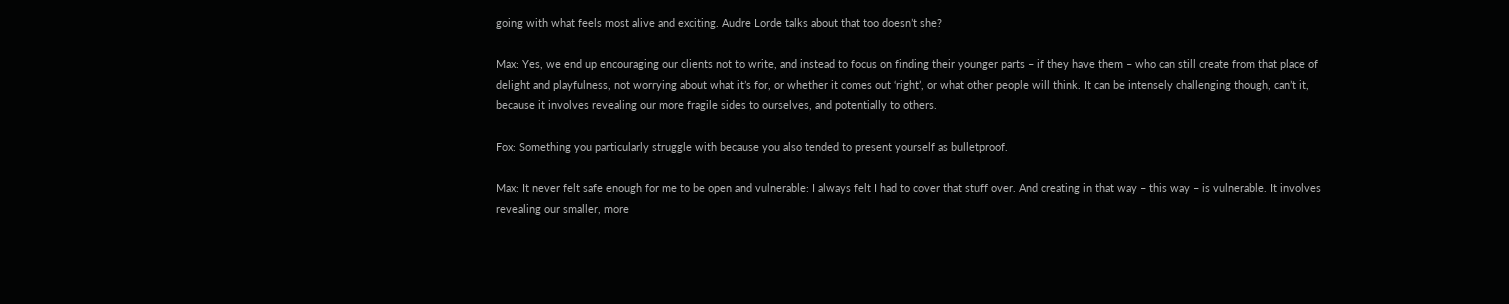going with what feels most alive and exciting. Audre Lorde talks about that too doesn’t she?

Max: Yes, we end up encouraging our clients not to write, and instead to focus on finding their younger parts – if they have them – who can still create from that place of delight and playfulness, not worrying about what it’s for, or whether it comes out ‘right’, or what other people will think. It can be intensely challenging though, can’t it, because it involves revealing our more fragile sides to ourselves, and potentially to others.

Fox: Something you particularly struggle with because you also tended to present yourself as bulletproof.

Max: It never felt safe enough for me to be open and vulnerable: I always felt I had to cover that stuff over. And creating in that way – this way – is vulnerable. It involves revealing our smaller, more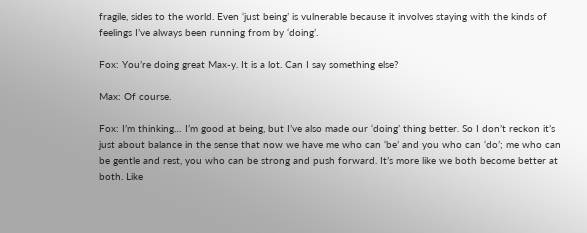fragile, sides to the world. Even ‘just being’ is vulnerable because it involves staying with the kinds of feelings I’ve always been running from by ‘doing’.

Fox: You’re doing great Max-y. It is a lot. Can I say something else?

Max: Of course.

Fox: I’m thinking… I’m good at being, but I’ve also made our ‘doing’ thing better. So I don’t reckon it’s just about balance in the sense that now we have me who can ‘be’ and you who can ‘do’; me who can be gentle and rest, you who can be strong and push forward. It’s more like we both become better at both. Like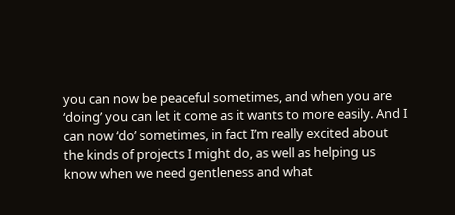you can now be peaceful sometimes, and when you are ‘doing’ you can let it come as it wants to more easily. And I can now ‘do’ sometimes, in fact I’m really excited about the kinds of projects I might do, as well as helping us know when we need gentleness and what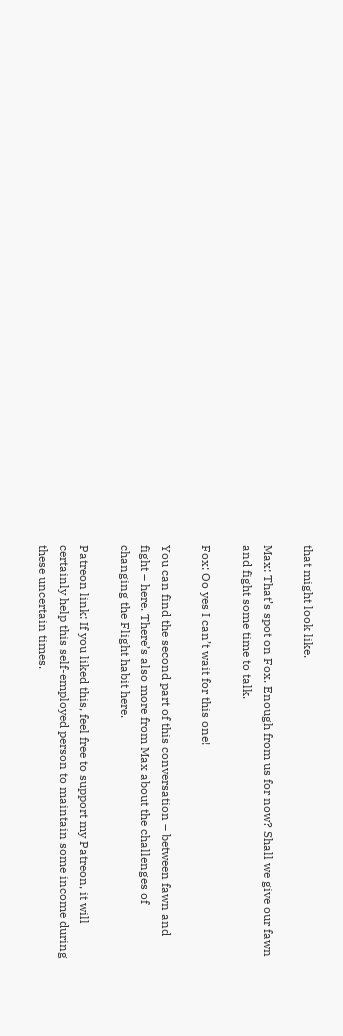that might look like.

Max: That’s spot on Fox. Enough from us for now? Shall we give our fawn and fight some time to talk.

Fox: Oo yes I can’t wait for this one!

You can find the second part of this conversation – between fawn and fight – here. There’s also more from Max about the challenges of changing the Flight habit here.

Patreon link: If you liked this, feel free to support my Patreon, it will certainly help this self-employed person to maintain some income during these uncertain times.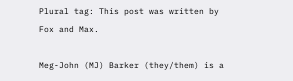Plural tag: This post was written by Fox and Max.

Meg-John (MJ) Barker (they/them) is a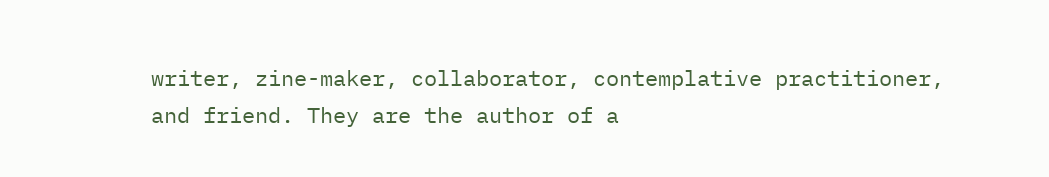writer, zine-maker, collaborator, contemplative practitioner, and friend. They are the author of a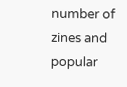number of zines and popular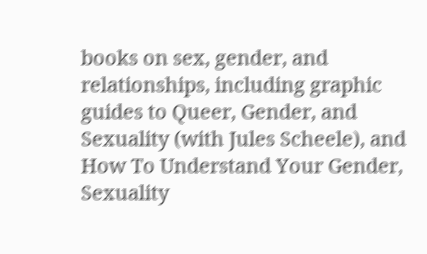books on sex, gender, and relationships, including graphic guides to Queer, Gender, and Sexuality (with Jules Scheele), and How To Understand Your Gender, Sexuality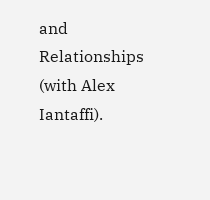and Relationships (with Alex Iantaffi).